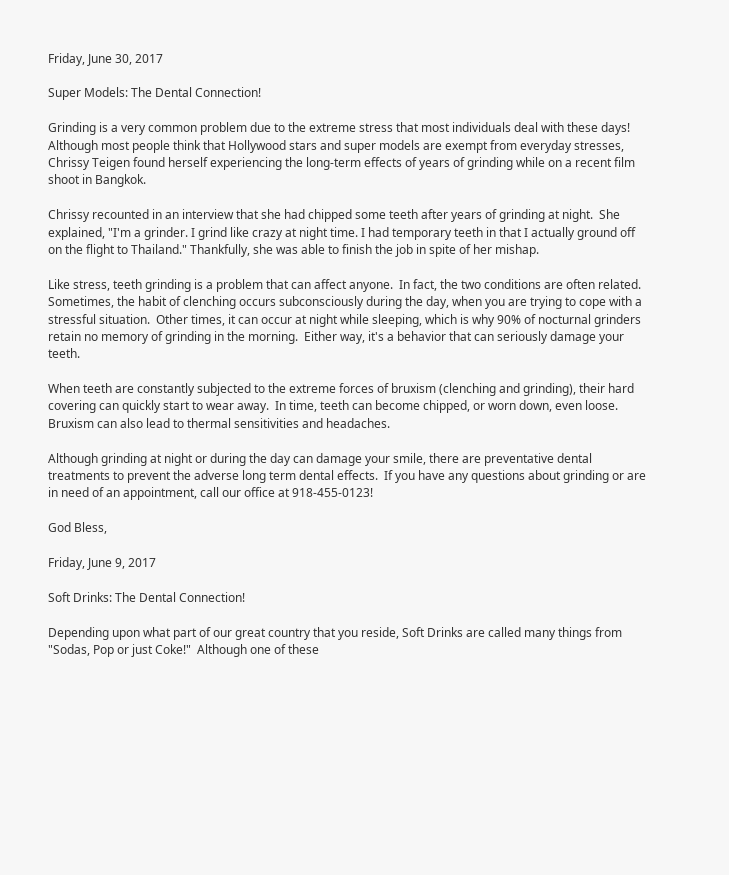Friday, June 30, 2017

Super Models: The Dental Connection!

Grinding is a very common problem due to the extreme stress that most individuals deal with these days! Although most people think that Hollywood stars and super models are exempt from everyday stresses, Chrissy Teigen found herself experiencing the long-term effects of years of grinding while on a recent film shoot in Bangkok.

Chrissy recounted in an interview that she had chipped some teeth after years of grinding at night.  She explained, "I'm a grinder. I grind like crazy at night time. I had temporary teeth in that I actually ground off on the flight to Thailand." Thankfully, she was able to finish the job in spite of her mishap.

Like stress, teeth grinding is a problem that can affect anyone.  In fact, the two conditions are often related. Sometimes, the habit of clenching occurs subconsciously during the day, when you are trying to cope with a stressful situation.  Other times, it can occur at night while sleeping, which is why 90% of nocturnal grinders retain no memory of grinding in the morning.  Either way, it's a behavior that can seriously damage your teeth.

When teeth are constantly subjected to the extreme forces of bruxism (clenching and grinding), their hard covering can quickly start to wear away.  In time, teeth can become chipped, or worn down, even loose.  Bruxism can also lead to thermal sensitivities and headaches.

Although grinding at night or during the day can damage your smile, there are preventative dental treatments to prevent the adverse long term dental effects.  If you have any questions about grinding or are in need of an appointment, call our office at 918-455-0123!

God Bless,

Friday, June 9, 2017

Soft Drinks: The Dental Connection!

Depending upon what part of our great country that you reside, Soft Drinks are called many things from "Sodas, Pop or just Coke!"  Although one of these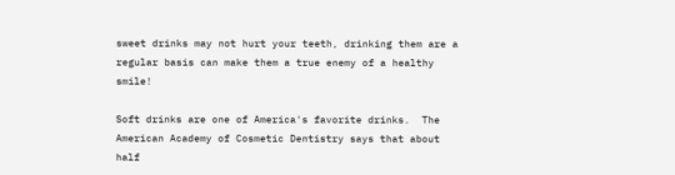sweet drinks may not hurt your teeth, drinking them are a regular basis can make them a true enemy of a healthy smile!

Soft drinks are one of America's favorite drinks.  The American Academy of Cosmetic Dentistry says that about half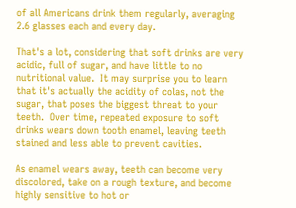of all Americans drink them regularly, averaging 2.6 glasses each and every day.

That's a lot, considering that soft drinks are very acidic, full of sugar, and have little to no nutritional value.  It may surprise you to learn that it's actually the acidity of colas, not the sugar, that poses the biggest threat to your teeth.  Over time, repeated exposure to soft drinks wears down tooth enamel, leaving teeth stained and less able to prevent cavities.

As enamel wears away, teeth can become very discolored, take on a rough texture, and become highly sensitive to hot or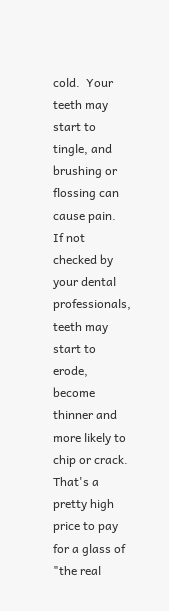cold.  Your teeth may start to tingle, and brushing or flossing can cause pain.  If not checked by your dental professionals, teeth may start to erode, become thinner and more likely to chip or crack.  That's a pretty high price to pay for a glass of "the real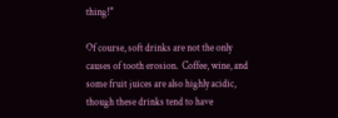thing!"

Of course, soft drinks are not the only causes of tooth erosion.  Coffee, wine, and some fruit juices are also highly acidic, though these drinks tend to have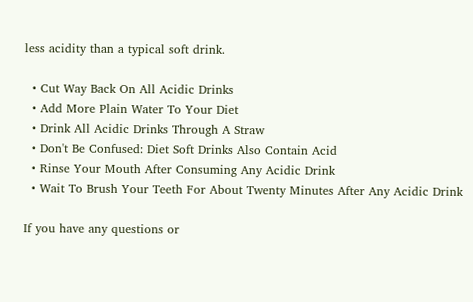less acidity than a typical soft drink.

  • Cut Way Back On All Acidic Drinks
  • Add More Plain Water To Your Diet
  • Drink All Acidic Drinks Through A Straw
  • Don't Be Confused: Diet Soft Drinks Also Contain Acid
  • Rinse Your Mouth After Consuming Any Acidic Drink
  • Wait To Brush Your Teeth For About Twenty Minutes After Any Acidic Drink

If you have any questions or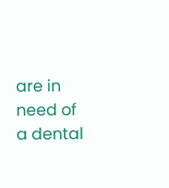are in need of a dental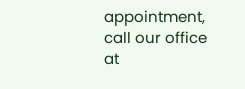appointment, call our office at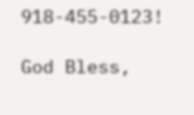918-455-0123!

God Bless,